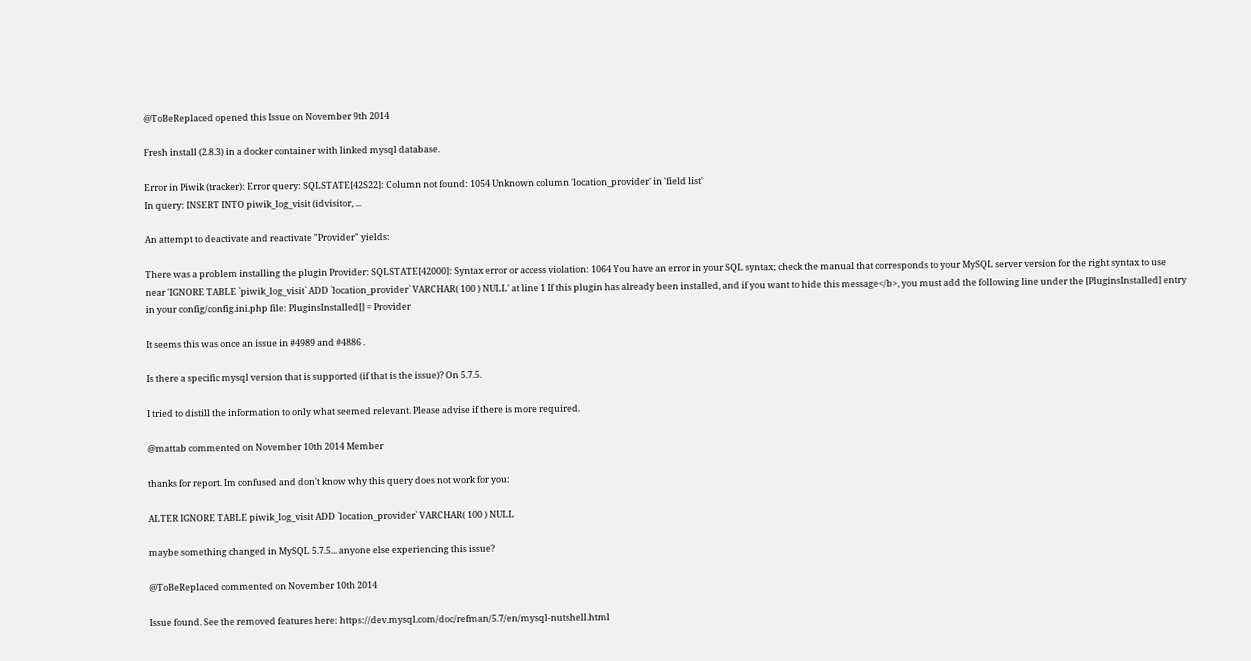@ToBeReplaced opened this Issue on November 9th 2014

Fresh install (2.8.3) in a docker container with linked mysql database.

Error in Piwik (tracker): Error query: SQLSTATE[42S22]: Column not found: 1054 Unknown column 'location_provider' in 'field list'
In query: INSERT INTO piwik_log_visit (idvisitor, ...

An attempt to deactivate and reactivate "Provider" yields:

There was a problem installing the plugin Provider: SQLSTATE[42000]: Syntax error or access violation: 1064 You have an error in your SQL syntax; check the manual that corresponds to your MySQL server version for the right syntax to use near 'IGNORE TABLE `piwik_log_visit` ADD `location_provider` VARCHAR( 100 ) NULL' at line 1 If this plugin has already been installed, and if you want to hide this message</b>, you must add the following line under the [PluginsInstalled] entry in your config/config.ini.php file: PluginsInstalled[] = Provider

It seems this was once an issue in #4989 and #4886 .

Is there a specific mysql version that is supported (if that is the issue)? On 5.7.5.

I tried to distill the information to only what seemed relevant. Please advise if there is more required.

@mattab commented on November 10th 2014 Member

thanks for report. Im confused and don't know why this query does not work for you:

ALTER IGNORE TABLE piwik_log_visit ADD `location_provider` VARCHAR( 100 ) NULL

maybe something changed in MySQL 5.7.5... anyone else experiencing this issue?

@ToBeReplaced commented on November 10th 2014

Issue found. See the removed features here: https://dev.mysql.com/doc/refman/5.7/en/mysql-nutshell.html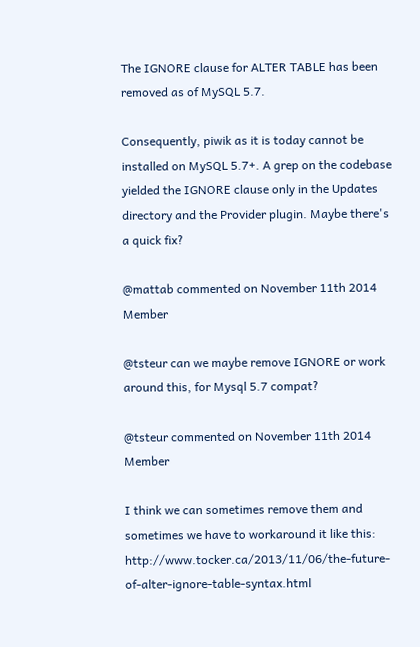The IGNORE clause for ALTER TABLE has been removed as of MySQL 5.7.

Consequently, piwik as it is today cannot be installed on MySQL 5.7+. A grep on the codebase yielded the IGNORE clause only in the Updates directory and the Provider plugin. Maybe there's a quick fix?

@mattab commented on November 11th 2014 Member

@tsteur can we maybe remove IGNORE or work around this, for Mysql 5.7 compat?

@tsteur commented on November 11th 2014 Member

I think we can sometimes remove them and sometimes we have to workaround it like this: http://www.tocker.ca/2013/11/06/the-future-of-alter-ignore-table-syntax.html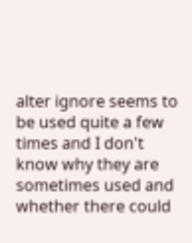alter ignore seems to be used quite a few times and I don't know why they are sometimes used and whether there could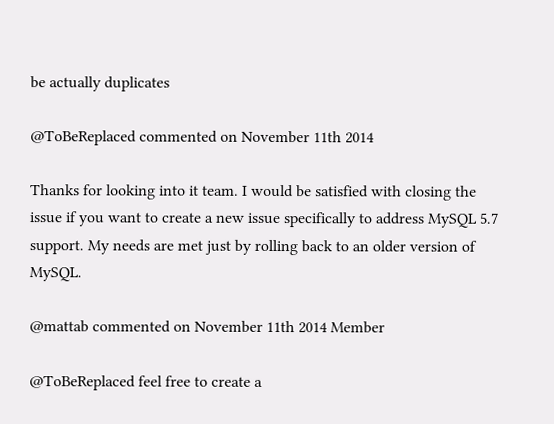be actually duplicates

@ToBeReplaced commented on November 11th 2014

Thanks for looking into it team. I would be satisfied with closing the issue if you want to create a new issue specifically to address MySQL 5.7 support. My needs are met just by rolling back to an older version of MySQL.

@mattab commented on November 11th 2014 Member

@ToBeReplaced feel free to create a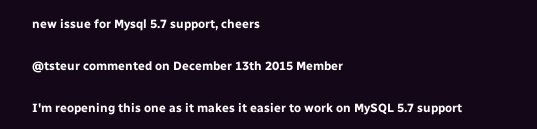new issue for Mysql 5.7 support, cheers

@tsteur commented on December 13th 2015 Member

I'm reopening this one as it makes it easier to work on MySQL 5.7 support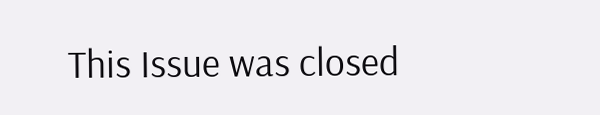This Issue was closed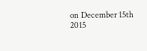on December 15th 2015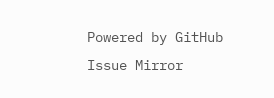Powered by GitHub Issue Mirror